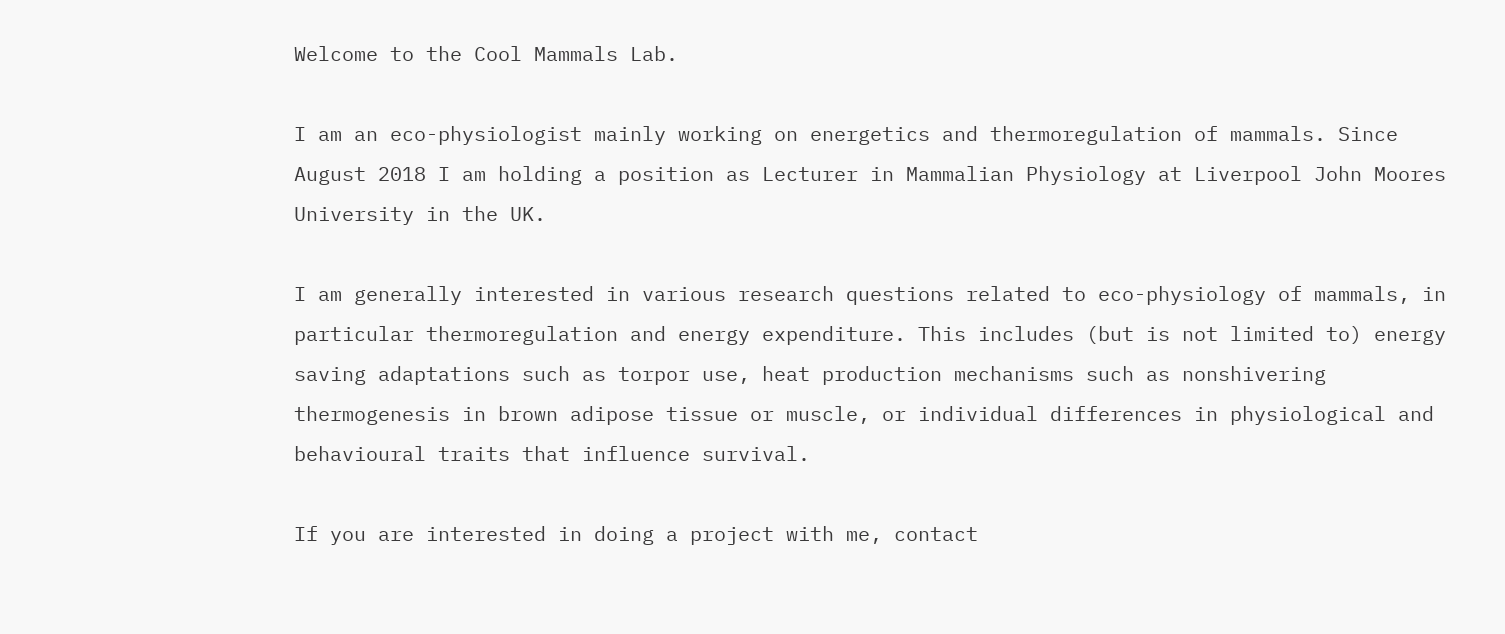Welcome to the Cool Mammals Lab.

I am an eco-physiologist mainly working on energetics and thermoregulation of mammals. Since August 2018 I am holding a position as Lecturer in Mammalian Physiology at Liverpool John Moores University in the UK.

I am generally interested in various research questions related to eco-physiology of mammals, in particular thermoregulation and energy expenditure. This includes (but is not limited to) energy saving adaptations such as torpor use, heat production mechanisms such as nonshivering thermogenesis in brown adipose tissue or muscle, or individual differences in physiological and  behavioural traits that influence survival.

If you are interested in doing a project with me, contact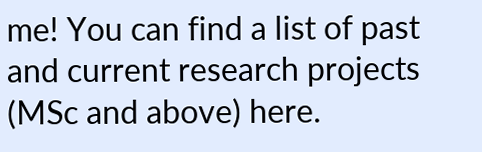me! You can find a list of past and current research projects (MSc and above) here.